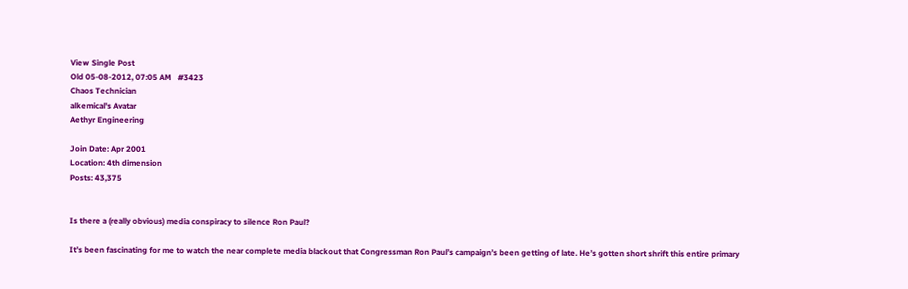View Single Post
Old 05-08-2012, 07:05 AM   #3423
Chaos Technician
alkemical's Avatar
Aethyr Engineering

Join Date: Apr 2001
Location: 4th dimension
Posts: 43,375


Is there a (really obvious) media conspiracy to silence Ron Paul?

It’s been fascinating for me to watch the near complete media blackout that Congressman Ron Paul’s campaign’s been getting of late. He’s gotten short shrift this entire primary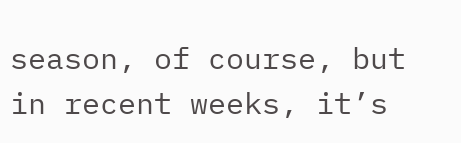season, of course, but in recent weeks, it’s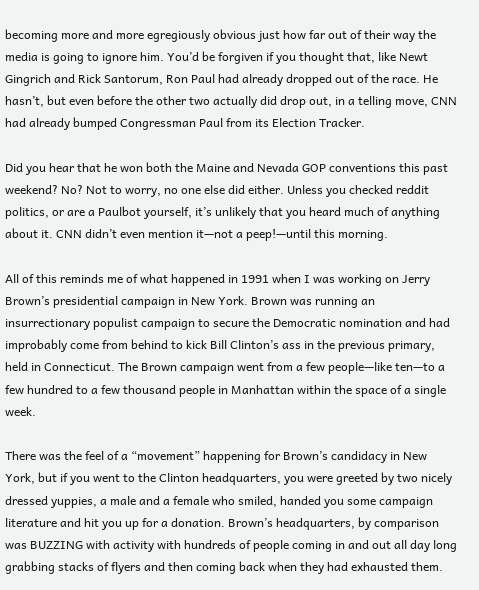becoming more and more egregiously obvious just how far out of their way the media is going to ignore him. You’d be forgiven if you thought that, like Newt Gingrich and Rick Santorum, Ron Paul had already dropped out of the race. He hasn’t, but even before the other two actually did drop out, in a telling move, CNN had already bumped Congressman Paul from its Election Tracker.

Did you hear that he won both the Maine and Nevada GOP conventions this past weekend? No? Not to worry, no one else did either. Unless you checked reddit politics, or are a Paulbot yourself, it’s unlikely that you heard much of anything about it. CNN didn’t even mention it—not a peep!—until this morning.

All of this reminds me of what happened in 1991 when I was working on Jerry Brown’s presidential campaign in New York. Brown was running an insurrectionary populist campaign to secure the Democratic nomination and had improbably come from behind to kick Bill Clinton’s ass in the previous primary, held in Connecticut. The Brown campaign went from a few people—like ten—to a few hundred to a few thousand people in Manhattan within the space of a single week.

There was the feel of a “movement” happening for Brown’s candidacy in New York, but if you went to the Clinton headquarters, you were greeted by two nicely dressed yuppies, a male and a female who smiled, handed you some campaign literature and hit you up for a donation. Brown’s headquarters, by comparison was BUZZING with activity with hundreds of people coming in and out all day long grabbing stacks of flyers and then coming back when they had exhausted them.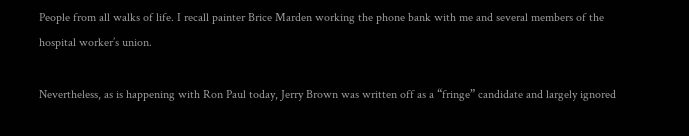People from all walks of life. I recall painter Brice Marden working the phone bank with me and several members of the hospital worker’s union.

Nevertheless, as is happening with Ron Paul today, Jerry Brown was written off as a “fringe” candidate and largely ignored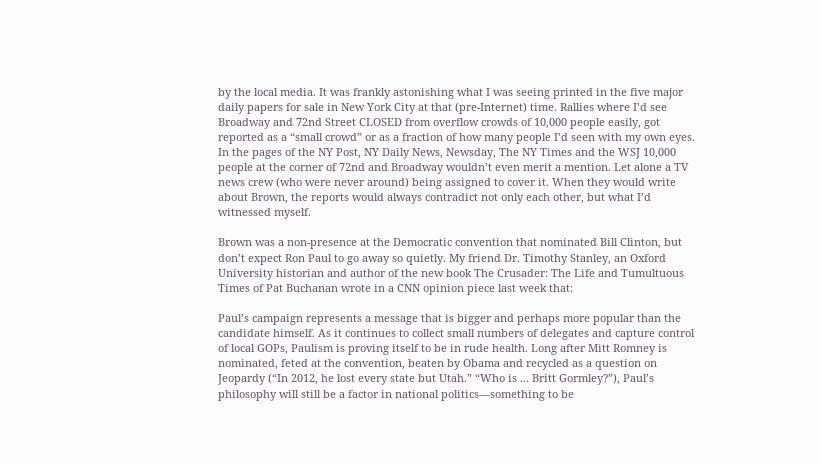by the local media. It was frankly astonishing what I was seeing printed in the five major daily papers for sale in New York City at that (pre-Internet) time. Rallies where I’d see Broadway and 72nd Street CLOSED from overflow crowds of 10,000 people easily, got reported as a “small crowd” or as a fraction of how many people I’d seen with my own eyes. In the pages of the NY Post, NY Daily News, Newsday, The NY Times and the WSJ 10,000 people at the corner of 72nd and Broadway wouldn’t even merit a mention. Let alone a TV news crew (who were never around) being assigned to cover it. When they would write about Brown, the reports would always contradict not only each other, but what I’d witnessed myself.

Brown was a non-presence at the Democratic convention that nominated Bill Clinton, but don’t expect Ron Paul to go away so quietly. My friend Dr. Timothy Stanley, an Oxford University historian and author of the new book The Crusader: The Life and Tumultuous Times of Pat Buchanan wrote in a CNN opinion piece last week that:

Paul’s campaign represents a message that is bigger and perhaps more popular than the candidate himself. As it continues to collect small numbers of delegates and capture control of local GOPs, Paulism is proving itself to be in rude health. Long after Mitt Romney is nominated, feted at the convention, beaten by Obama and recycled as a question on Jeopardy (“In 2012, he lost every state but Utah.” “Who is ... Britt Gormley?”), Paul’s philosophy will still be a factor in national politics—something to be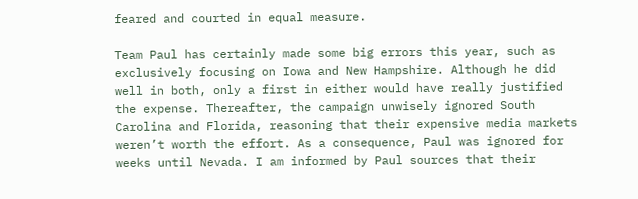feared and courted in equal measure.

Team Paul has certainly made some big errors this year, such as exclusively focusing on Iowa and New Hampshire. Although he did well in both, only a first in either would have really justified the expense. Thereafter, the campaign unwisely ignored South Carolina and Florida, reasoning that their expensive media markets weren’t worth the effort. As a consequence, Paul was ignored for weeks until Nevada. I am informed by Paul sources that their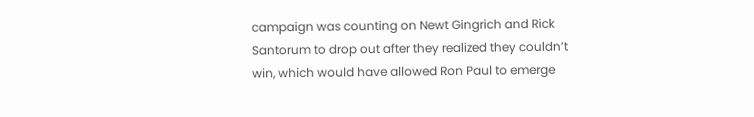campaign was counting on Newt Gingrich and Rick Santorum to drop out after they realized they couldn’t win, which would have allowed Ron Paul to emerge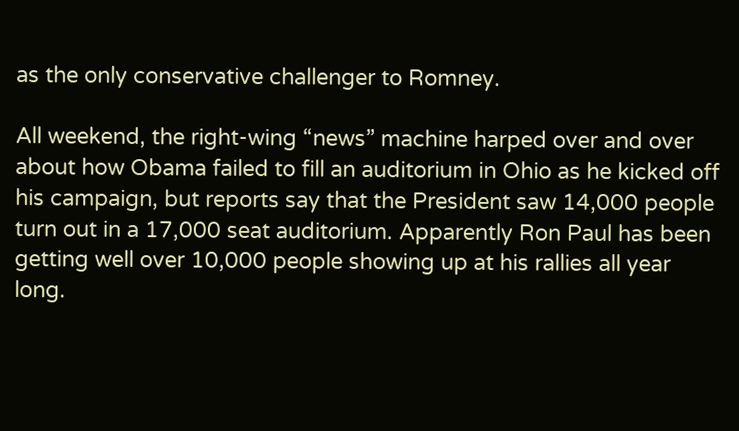as the only conservative challenger to Romney.

All weekend, the right-wing “news” machine harped over and over about how Obama failed to fill an auditorium in Ohio as he kicked off his campaign, but reports say that the President saw 14,000 people turn out in a 17,000 seat auditorium. Apparently Ron Paul has been getting well over 10,000 people showing up at his rallies all year long.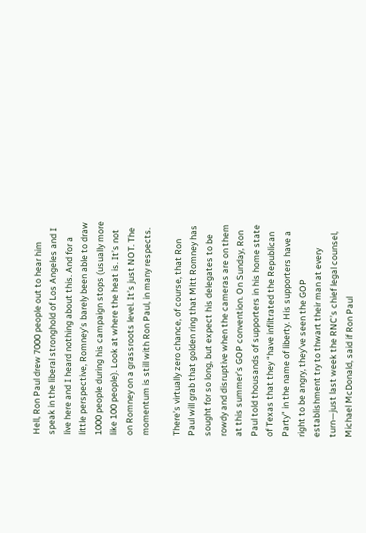Hell, Ron Paul drew 7000 people out to hear him speak in the liberal stronghold of Los Angeles and I live here and I heard nothing about this. And for a little perspective, Romney’s barely been able to draw 1000 people during his campaign stops (usually more like 100 people). Look at where the heat is. It’s not on Romney on a grassroots level. It’s just NOT. The momentum is still with Ron Paul, in many respects.

There’s virtually zero chance, of course, that Ron Paul will grab that golden ring that Mitt Romney has sought for so long, but expect his delegates to be rowdy and disruptive when the cameras are on them at this summer’s GOP convention. On Sunday, Ron Paul told thousands of supporters in his home state of Texas that they “have infiltrated the Republican Party” in the name of liberty. His supporters have a right to be angry, they’ve seen the GOP establishment try to thwart their man at every turn—just last week the RNC’s chief legal counsel, Michael McDonald, said if Ron Paul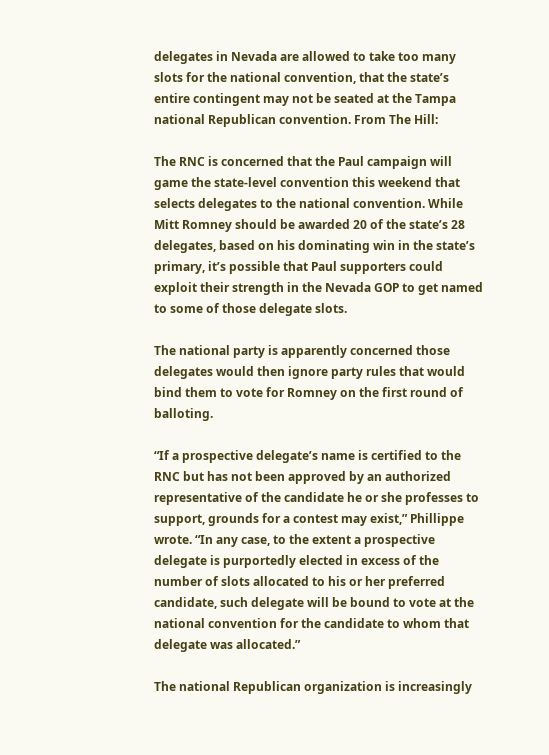delegates in Nevada are allowed to take too many slots for the national convention, that the state’s entire contingent may not be seated at the Tampa national Republican convention. From The Hill:

The RNC is concerned that the Paul campaign will game the state-level convention this weekend that selects delegates to the national convention. While Mitt Romney should be awarded 20 of the state’s 28 delegates, based on his dominating win in the state’s primary, it’s possible that Paul supporters could exploit their strength in the Nevada GOP to get named to some of those delegate slots.

The national party is apparently concerned those delegates would then ignore party rules that would bind them to vote for Romney on the first round of balloting.

“If a prospective delegate’s name is certified to the RNC but has not been approved by an authorized representative of the candidate he or she professes to support, grounds for a contest may exist,” Phillippe wrote. “In any case, to the extent a prospective delegate is purportedly elected in excess of the number of slots allocated to his or her preferred candidate, such delegate will be bound to vote at the national convention for the candidate to whom that delegate was allocated.”

The national Republican organization is increasingly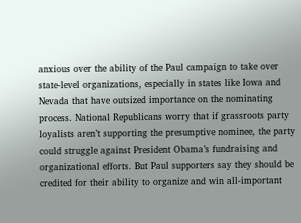anxious over the ability of the Paul campaign to take over state-level organizations, especially in states like Iowa and Nevada that have outsized importance on the nominating process. National Republicans worry that if grassroots party loyalists aren’t supporting the presumptive nominee, the party could struggle against President Obama’s fundraising and organizational efforts. But Paul supporters say they should be credited for their ability to organize and win all-important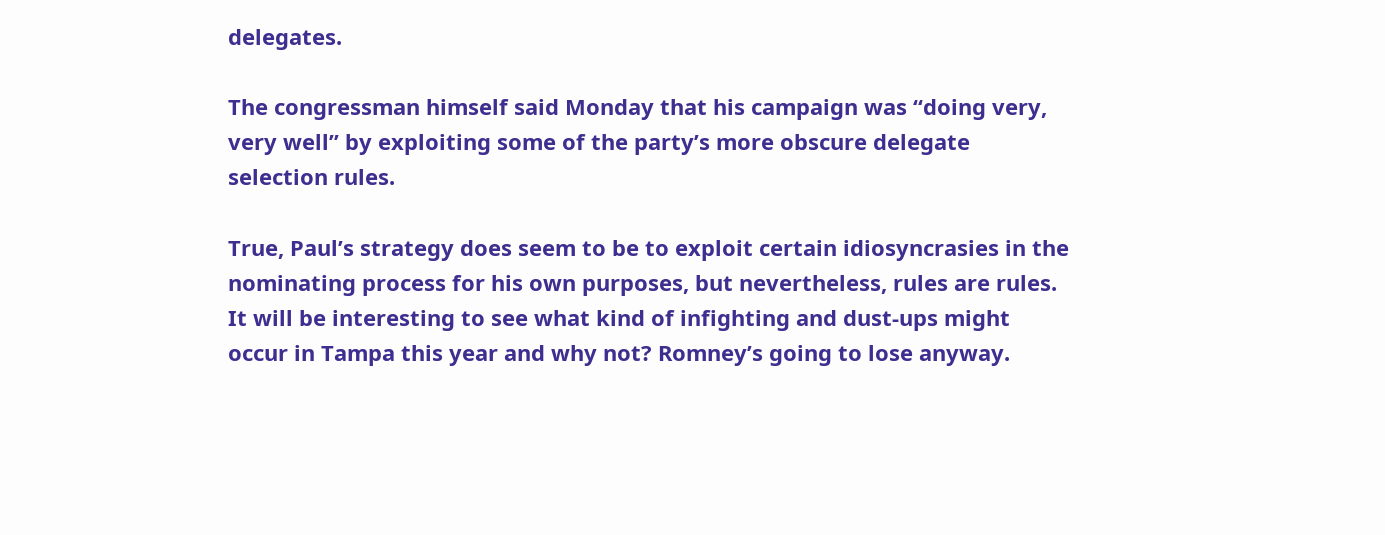delegates.

The congressman himself said Monday that his campaign was “doing very, very well” by exploiting some of the party’s more obscure delegate selection rules.

True, Paul’s strategy does seem to be to exploit certain idiosyncrasies in the nominating process for his own purposes, but nevertheless, rules are rules. It will be interesting to see what kind of infighting and dust-ups might occur in Tampa this year and why not? Romney’s going to lose anyway.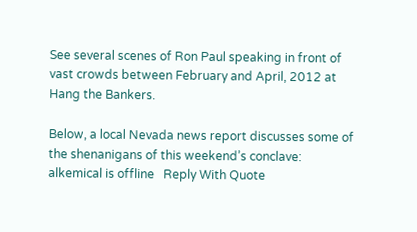See several scenes of Ron Paul speaking in front of vast crowds between February and April, 2012 at Hang the Bankers.

Below, a local Nevada news report discusses some of the shenanigans of this weekend’s conclave:
alkemical is offline   Reply With Quote